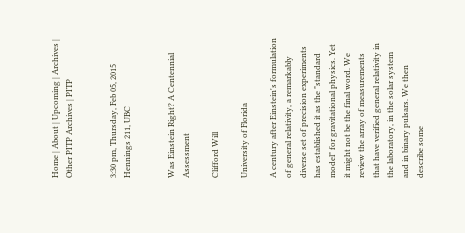Home | About | Upcoming | Archives | Other PITP Archives | PITP


3:30 pm, Thursday, Feb 05, 2015
Hennings 211, UBC


Was Einstein Right? A Centennial Assessment

Clifford Will

University of Florida

A century after Einstein's formulation of general relativity, a remarkably diverse set of precision experiments has established it as the "standard model" for gravitational physics. Yet it might not be the final word. We review the array of measurements that have verified general relativity in the laboratory, in the solar system and in binary pulsars. We then describe some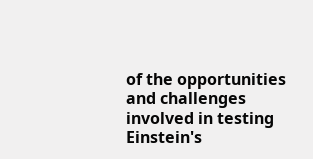of the opportunities and challenges involved in testing Einstein's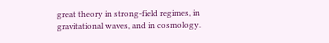great theory in strong-field regimes, in gravitational waves, and in cosmology.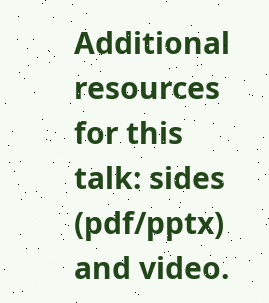Additional resources for this talk: sides (pdf/pptx) and video.